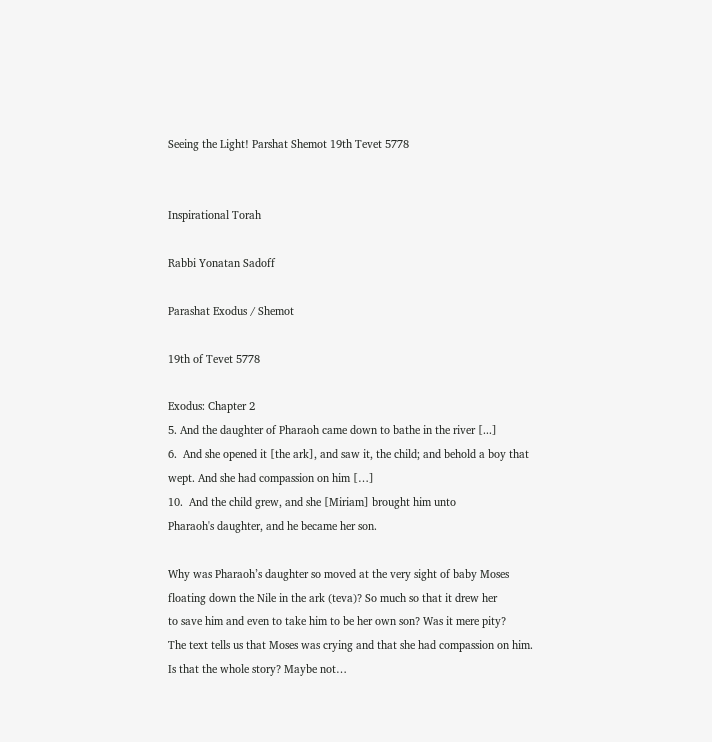Seeing the Light! Parshat Shemot 19th Tevet 5778


Inspirational Torah

Rabbi Yonatan Sadoff

Parashat Exodus / Shemot

19th of Tevet 5778

Exodus: Chapter 2
5. And the daughter of Pharaoh came down to bathe in the river [...]
6.  And she opened it [the ark], and saw it, the child; and behold a boy that
wept. And she had compassion on him […]
10.  And the child grew, and she [Miriam] brought him unto
Pharaoh's daughter, and he became her son.

Why was Pharaoh’s daughter so moved at the very sight of baby Moses
floating down the Nile in the ark (teva)? So much so that it drew her
to save him and even to take him to be her own son? Was it mere pity?
The text tells us that Moses was crying and that she had compassion on him.
Is that the whole story? Maybe not…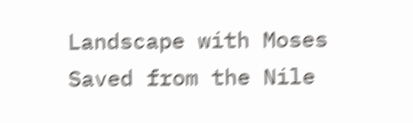Landscape with Moses Saved from the Nile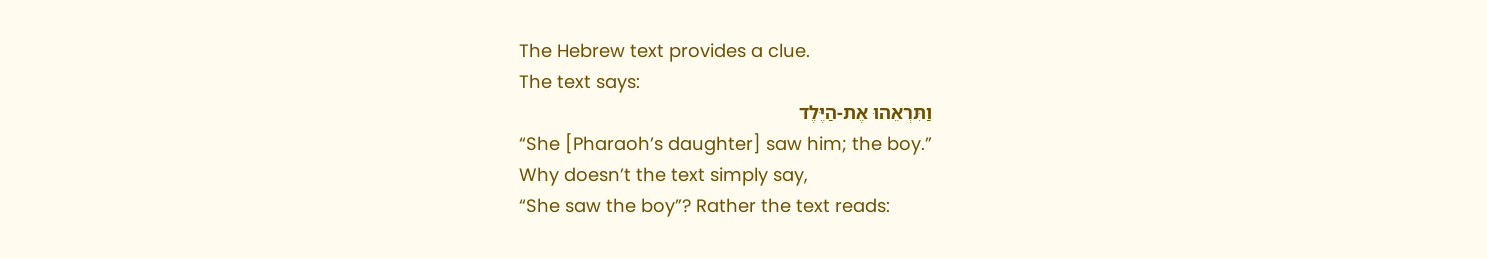The Hebrew text provides a clue.
The text says:
וַתִּרְאֵהוּ אֶת-הַיֶּלֶד
“She [Pharaoh’s daughter] saw him; the boy.”
Why doesn’t the text simply say,
“She saw the boy”? Rather the text reads: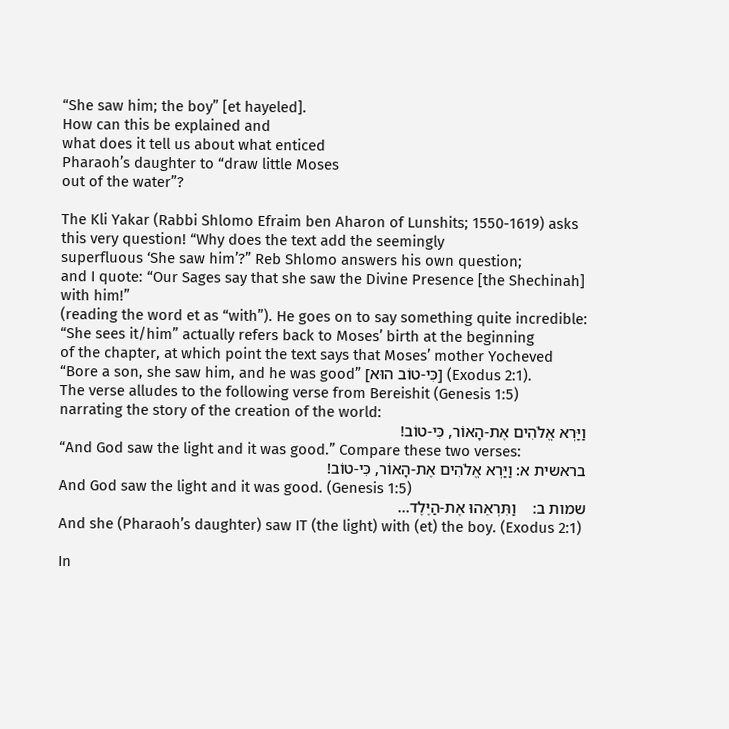“She saw him; the boy” [et hayeled].
How can this be explained and
what does it tell us about what enticed
Pharaoh’s daughter to “draw little Moses
out of the water”?

The Kli Yakar (Rabbi Shlomo Efraim ben Aharon of Lunshits; 1550-1619) asks
this very question! “Why does the text add the seemingly
superfluous ‘She saw him’?” Reb Shlomo answers his own question;
and I quote: “Our Sages say that she saw the Divine Presence [the Shechinah]
with him!”
(reading the word et as “with”). He goes on to say something quite incredible:
“She sees it/him” actually refers back to Moses’ birth at the beginning
of the chapter, at which point the text says that Moses’ mother Yocheved
“Bore a son, she saw him, and he was good” [כִּי-טוֹב הוּא] (Exodus 2:1).
The verse alludes to the following verse from Bereishit (Genesis 1:5)
narrating the story of the creation of the world:
וַיַּרְא אֱלֹהִים אֶת-הָאוֹר, כִּי-טוֹב!
“And God saw the light and it was good.” Compare these two verses:
בראשית א: וַיַּרְא אֱלֹהִים אֶת-הָאוֹר, כִּי-טוֹב!
And God saw the light and it was good. (Genesis 1:5)
שמות ב:    וַתִּרְאֵהוּ אֶת-הַיֶּלֶד…
And she (Pharaoh’s daughter) saw IT (the light) with (et) the boy. (Exodus 2:1)

In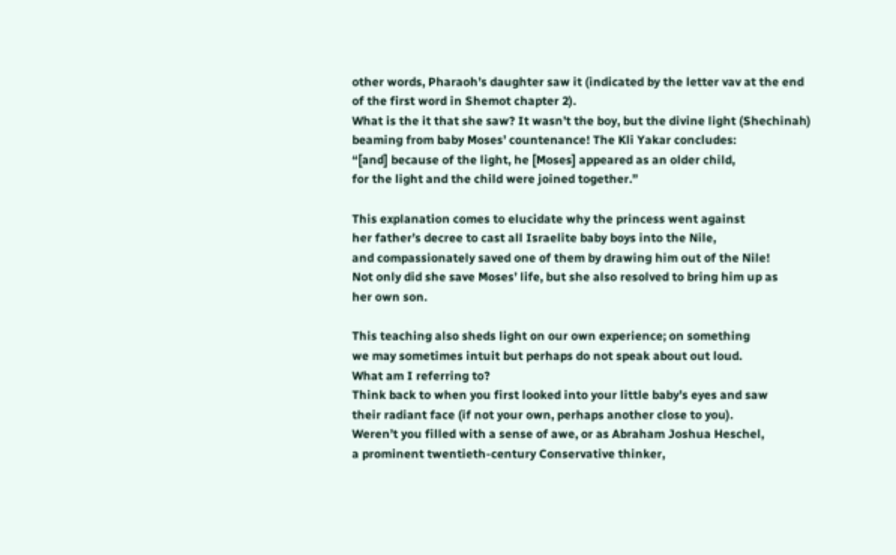other words, Pharaoh’s daughter saw it (indicated by the letter vav at the end
of the first word in Shemot chapter 2).
What is the it that she saw? It wasn’t the boy, but the divine light (Shechinah)
beaming from baby Moses’ countenance! The Kli Yakar concludes:
“[and] because of the light, he [Moses] appeared as an older child,
for the light and the child were joined together.”

This explanation comes to elucidate why the princess went against
her father’s decree to cast all Israelite baby boys into the Nile,
and compassionately saved one of them by drawing him out of the Nile!
Not only did she save Moses’ life, but she also resolved to bring him up as
her own son.

This teaching also sheds light on our own experience; on something
we may sometimes intuit but perhaps do not speak about out loud.
What am I referring to?
Think back to when you first looked into your little baby’s eyes and saw
their radiant face (if not your own, perhaps another close to you).
Weren’t you filled with a sense of awe, or as Abraham Joshua Heschel,
a prominent twentieth-century Conservative thinker,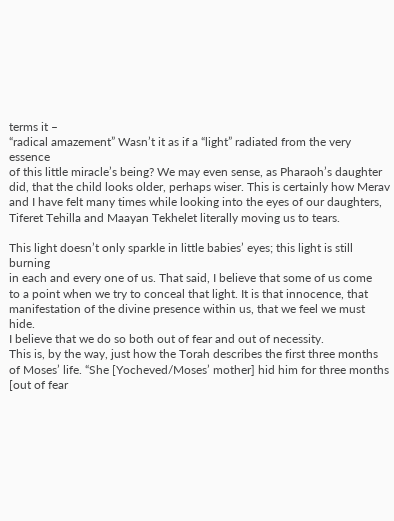terms it –
“radical amazement” Wasn’t it as if a “light” radiated from the very essence
of this little miracle’s being? We may even sense, as Pharaoh’s daughter
did, that the child looks older, perhaps wiser. This is certainly how Merav
and I have felt many times while looking into the eyes of our daughters,
Tiferet Tehilla and Maayan Tekhelet literally moving us to tears.

This light doesn’t only sparkle in little babies’ eyes; this light is still burning
in each and every one of us. That said, I believe that some of us come
to a point when we try to conceal that light. It is that innocence, that
manifestation of the divine presence within us, that we feel we must hide.
I believe that we do so both out of fear and out of necessity.
This is, by the way, just how the Torah describes the first three months
of Moses’ life. “She [Yocheved/Moses’ mother] hid him for three months
[out of fear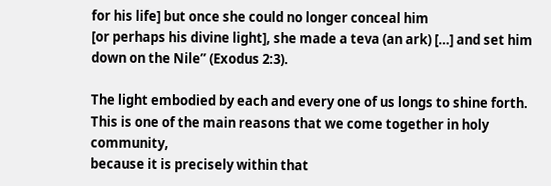for his life] but once she could no longer conceal him
[or perhaps his divine light], she made a teva (an ark) […] and set him
down on the Nile” (Exodus 2:3).

The light embodied by each and every one of us longs to shine forth.
This is one of the main reasons that we come together in holy community,
because it is precisely within that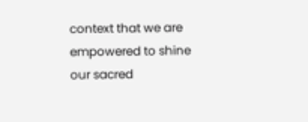context that we are empowered to shine
our sacred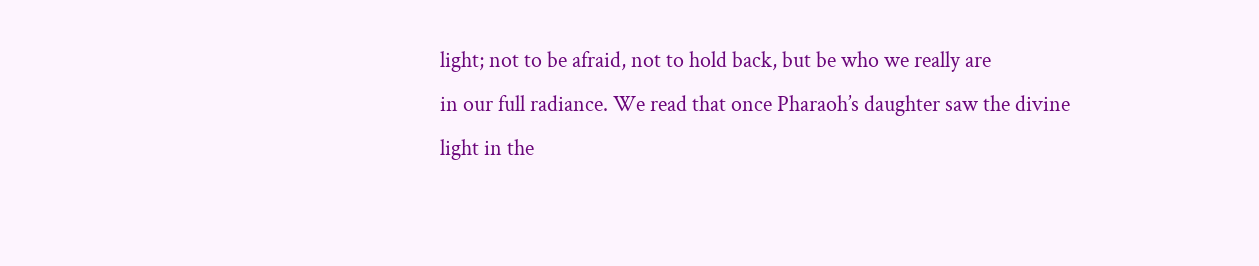light; not to be afraid, not to hold back, but be who we really are
in our full radiance. We read that once Pharaoh’s daughter saw the divine
light in the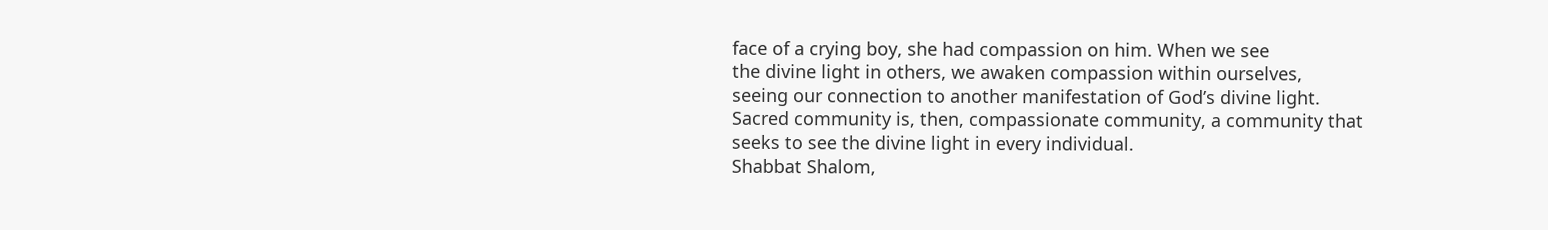face of a crying boy, she had compassion on him. When we see
the divine light in others, we awaken compassion within ourselves,
seeing our connection to another manifestation of God’s divine light.
Sacred community is, then, compassionate community, a community that
seeks to see the divine light in every individual.
Shabbat Shalom,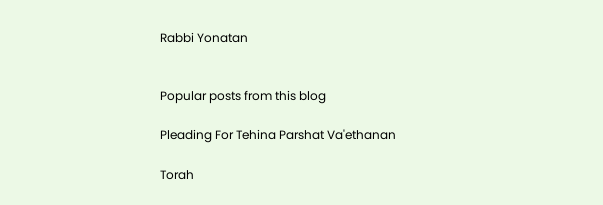Rabbi Yonatan


Popular posts from this blog

Pleading For Tehina Parshat Va'ethanan

Torah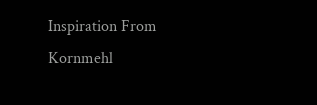Inspiration From Kornmehl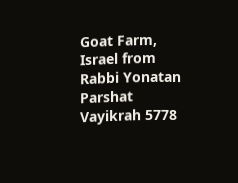Goat Farm, Israel from Rabbi Yonatan Parshat Vayikrah 5778